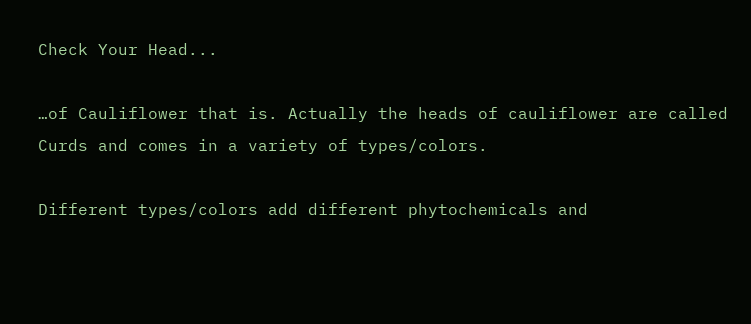Check Your Head...

…of Cauliflower that is. Actually the heads of cauliflower are called Curds and comes in a variety of types/colors.

Different types/colors add different phytochemicals and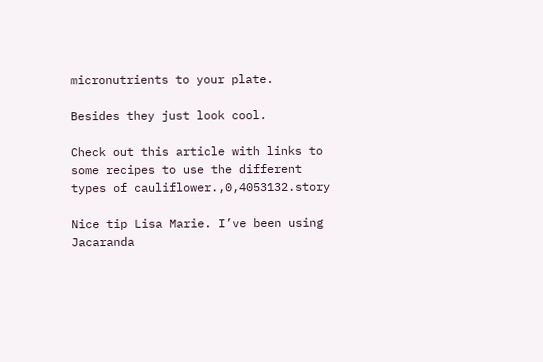micronutrients to your plate.

Besides they just look cool.

Check out this article with links to some recipes to use the different types of cauliflower.,0,4053132.story

Nice tip Lisa Marie. I’ve been using Jacaranda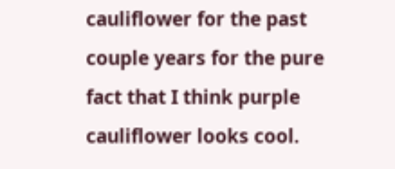cauliflower for the past couple years for the pure fact that I think purple cauliflower looks cool.